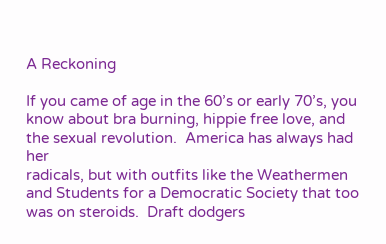A Reckoning

If you came of age in the 60’s or early 70’s, you know about bra burning, hippie free love, and the sexual revolution.  America has always had her
radicals, but with outfits like the Weathermen and Students for a Democratic Society that too was on steroids.  Draft dodgers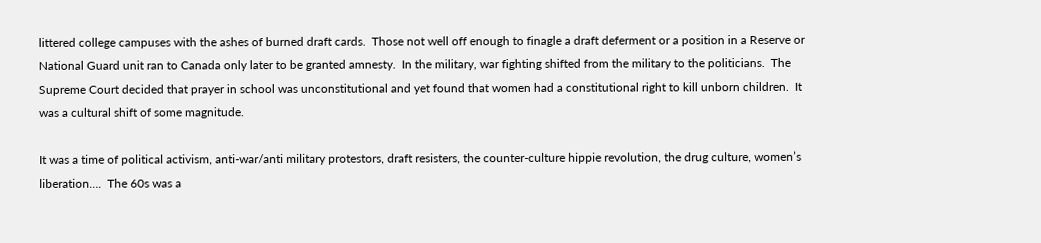littered college campuses with the ashes of burned draft cards.  Those not well off enough to finagle a draft deferment or a position in a Reserve or National Guard unit ran to Canada only later to be granted amnesty.  In the military, war fighting shifted from the military to the politicians.  The Supreme Court decided that prayer in school was unconstitutional and yet found that women had a constitutional right to kill unborn children.  It was a cultural shift of some magnitude.

It was a time of political activism, anti-war/anti military protestors, draft resisters, the counter-culture hippie revolution, the drug culture, women’s liberation….  The 60s was a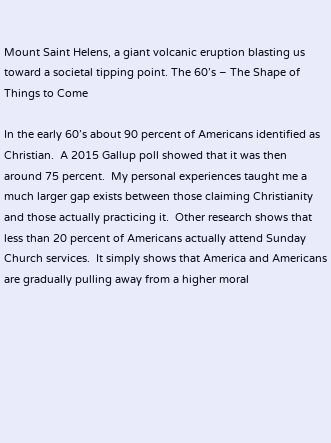Mount Saint Helens, a giant volcanic eruption blasting us toward a societal tipping point. The 60’s – The Shape of Things to Come

In the early 60’s about 90 percent of Americans identified as Christian.  A 2015 Gallup poll showed that it was then around 75 percent.  My personal experiences taught me a much larger gap exists between those claiming Christianity and those actually practicing it.  Other research shows that less than 20 percent of Americans actually attend Sunday Church services.  It simply shows that America and Americans are gradually pulling away from a higher moral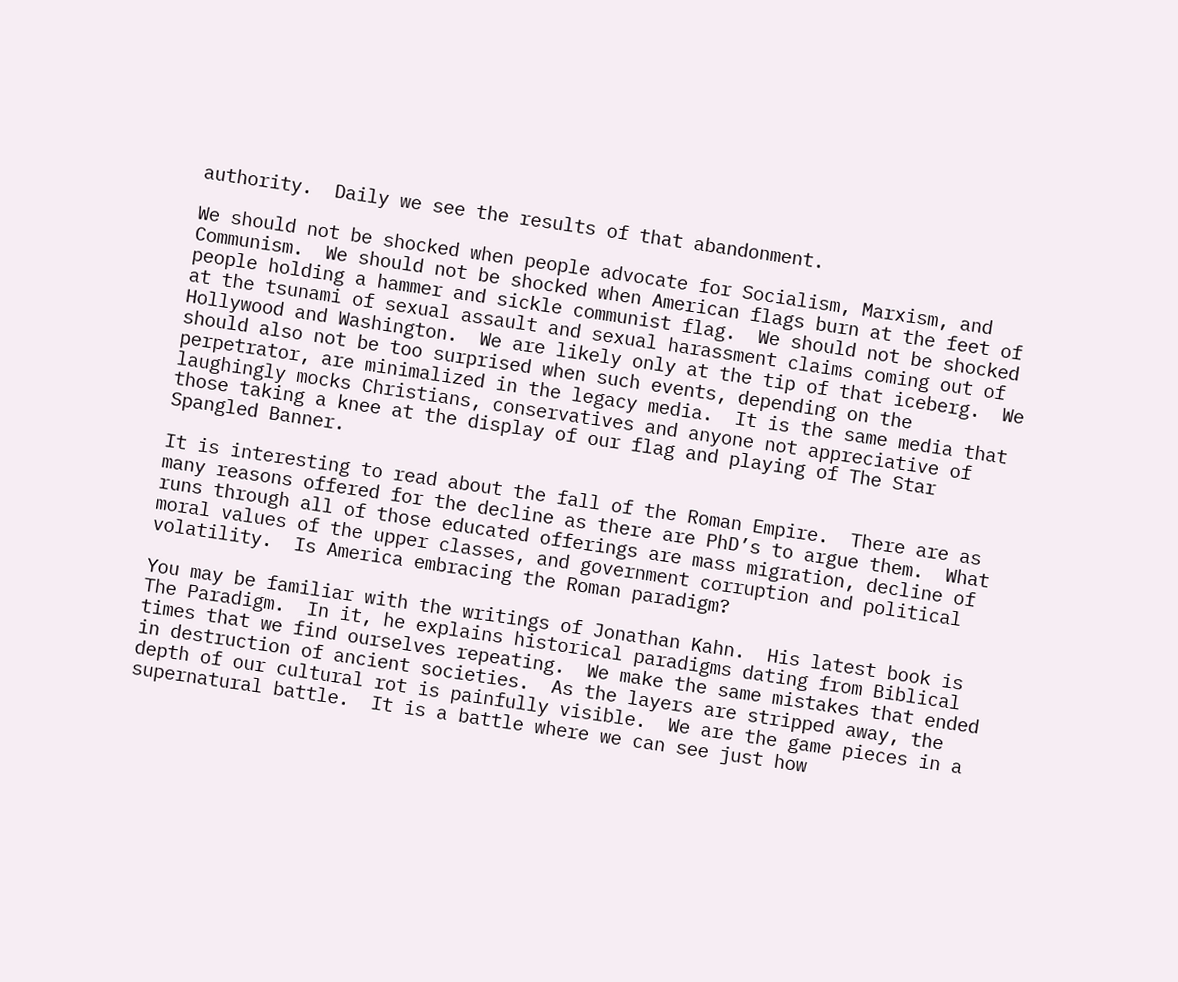authority.  Daily we see the results of that abandonment.

We should not be shocked when people advocate for Socialism, Marxism, and Communism.  We should not be shocked when American flags burn at the feet of people holding a hammer and sickle communist flag.  We should not be shocked at the tsunami of sexual assault and sexual harassment claims coming out of Hollywood and Washington.  We are likely only at the tip of that iceberg.  We should also not be too surprised when such events, depending on the perpetrator, are minimalized in the legacy media.  It is the same media that laughingly mocks Christians, conservatives and anyone not appreciative of those taking a knee at the display of our flag and playing of The Star Spangled Banner.

It is interesting to read about the fall of the Roman Empire.  There are as many reasons offered for the decline as there are PhD’s to argue them.  What runs through all of those educated offerings are mass migration, decline of moral values of the upper classes, and government corruption and political volatility.  Is America embracing the Roman paradigm?

You may be familiar with the writings of Jonathan Kahn.  His latest book is The Paradigm.  In it, he explains historical paradigms dating from Biblical times that we find ourselves repeating.  We make the same mistakes that ended in destruction of ancient societies.  As the layers are stripped away, the depth of our cultural rot is painfully visible.  We are the game pieces in a supernatural battle.  It is a battle where we can see just how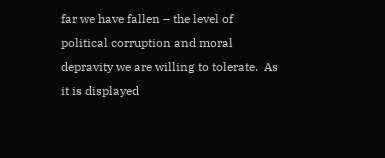far we have fallen – the level of political corruption and moral depravity we are willing to tolerate.  As it is displayed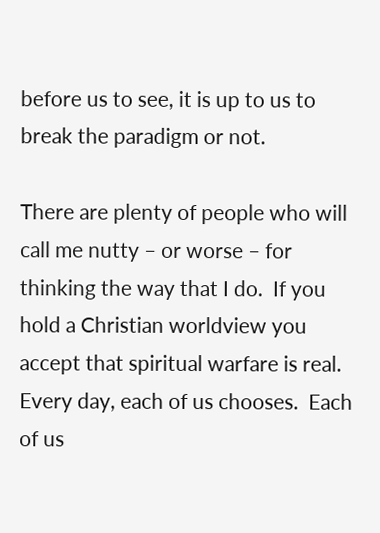before us to see, it is up to us to break the paradigm or not.

There are plenty of people who will call me nutty – or worse – for thinking the way that I do.  If you hold a Christian worldview you accept that spiritual warfare is real.  Every day, each of us chooses.  Each of us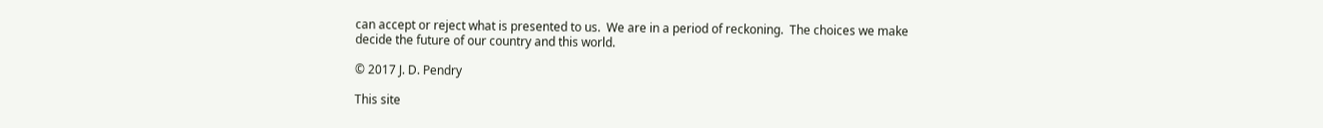can accept or reject what is presented to us.  We are in a period of reckoning.  The choices we make decide the future of our country and this world.

© 2017 J. D. Pendry

This site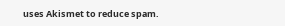uses Akismet to reduce spam.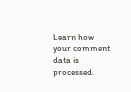Learn how your comment data is processed.